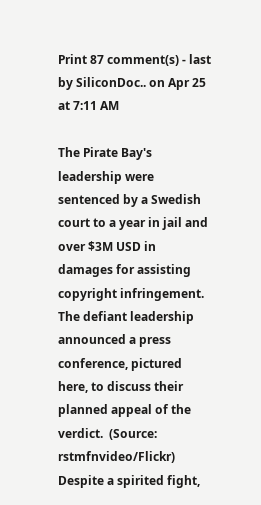Print 87 comment(s) - last by SiliconDoc.. on Apr 25 at 7:11 AM

The Pirate Bay's leadership were sentenced by a Swedish court to a year in jail and over $3M USD in damages for assisting copyright infringement. The defiant leadership announced a press conference, pictured here, to discuss their planned appeal of the verdict.  (Source: rstmfnvideo/Flickr)
Despite a spirited fight,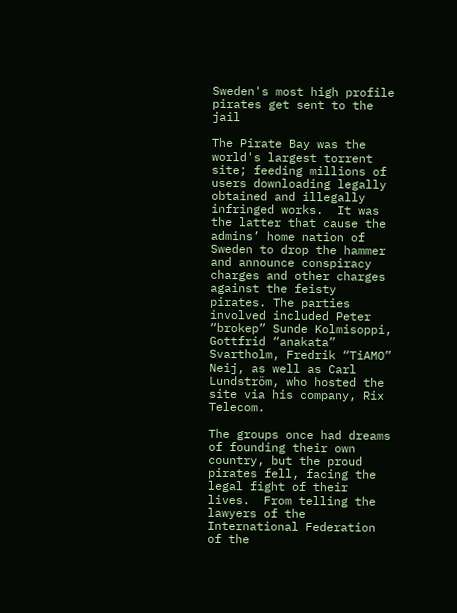Sweden's most high profile pirates get sent to the jail

The Pirate Bay was the world's largest torrent site; feeding millions of users downloading legally obtained and illegally infringed works.  It was the latter that cause the admins’ home nation of Sweden to drop the hammer and announce conspiracy charges and other charges against the feisty pirates. The parties involved included Peter “brokep” Sunde Kolmisoppi, Gottfrid “anakata” Svartholm, Fredrik “TiAMO” Neij, as well as Carl Lundström, who hosted the site via his company, Rix Telecom.

The groups once had dreams of founding their own country, but the proud pirates fell, facing the legal fight of their lives.  From telling the lawyers of the
International Federation of the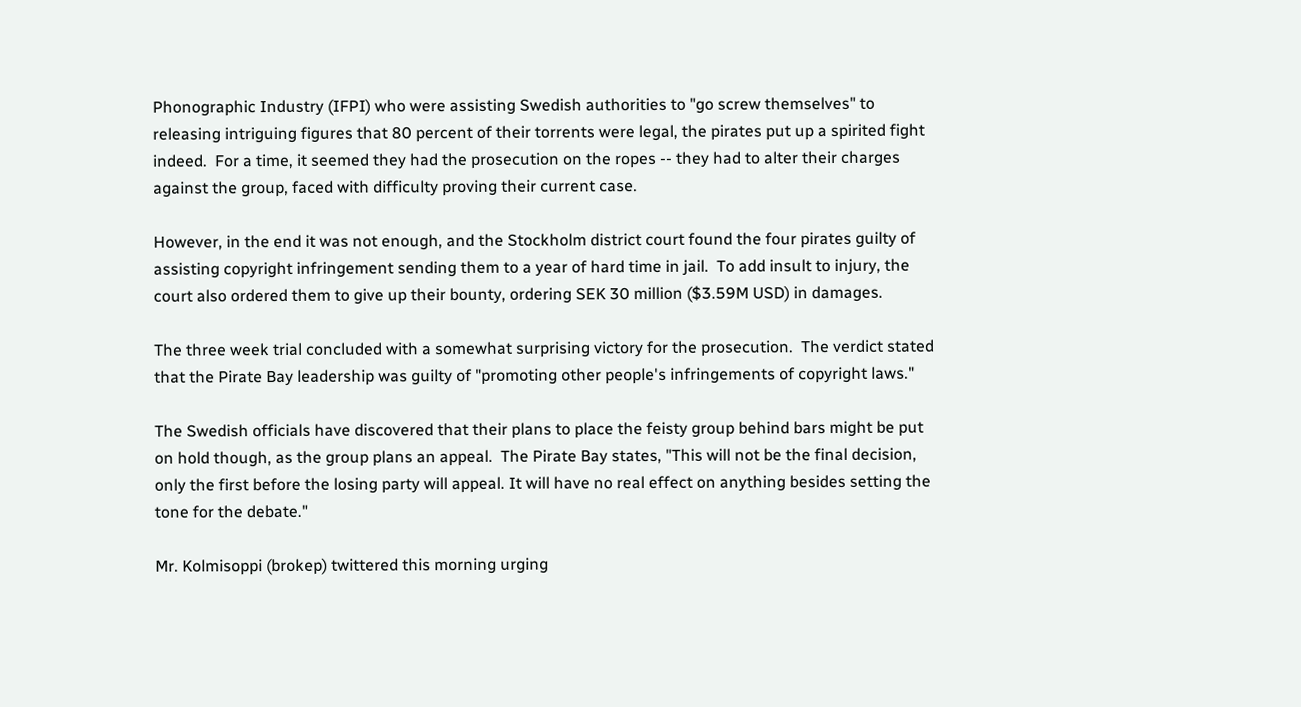Phonographic Industry (IFPI) who were assisting Swedish authorities to "go screw themselves" to releasing intriguing figures that 80 percent of their torrents were legal, the pirates put up a spirited fight indeed.  For a time, it seemed they had the prosecution on the ropes -- they had to alter their charges against the group, faced with difficulty proving their current case.

However, in the end it was not enough, and the Stockholm district court found the four pirates guilty of assisting copyright infringement sending them to a year of hard time in jail.  To add insult to injury, the court also ordered them to give up their bounty, ordering SEK 30 million ($3.59M USD) in damages.

The three week trial concluded with a somewhat surprising victory for the prosecution.  The verdict stated that the Pirate Bay leadership was guilty of "promoting other people's infringements of copyright laws."

The Swedish officials have discovered that their plans to place the feisty group behind bars might be put on hold though, as the group plans an appeal.  The Pirate Bay states, "This will not be the final decision, only the first before the losing party will appeal. It will have no real effect on anything besides setting the tone for the debate."

Mr. Kolmisoppi (brokep) twittered this morning urging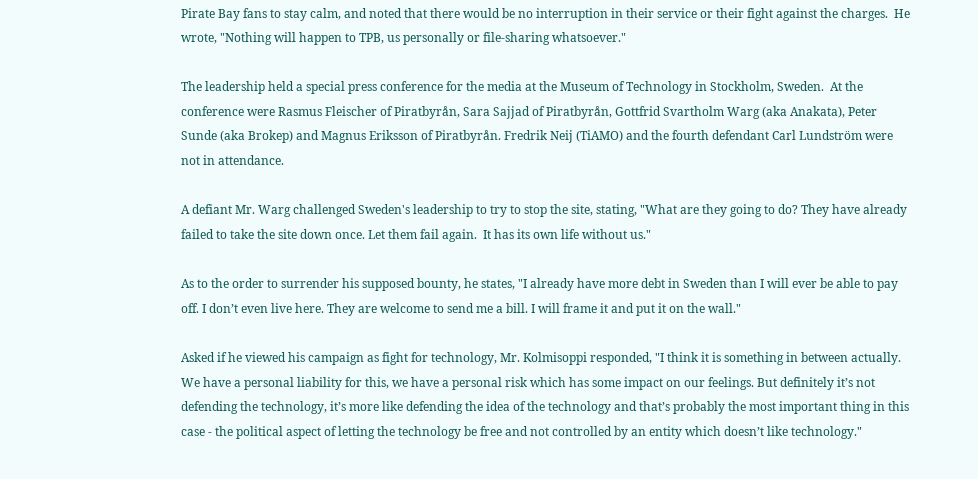Pirate Bay fans to stay calm, and noted that there would be no interruption in their service or their fight against the charges.  He wrote, "Nothing will happen to TPB, us personally or file-sharing whatsoever."

The leadership held a special press conference for the media at the Museum of Technology in Stockholm, Sweden.  At the conference were Rasmus Fleischer of Piratbyrån, Sara Sajjad of Piratbyrån, Gottfrid Svartholm Warg (aka Anakata), Peter Sunde (aka Brokep) and Magnus Eriksson of Piratbyrån. Fredrik Neij (TiAMO) and the fourth defendant Carl Lundström were not in attendance.

A defiant Mr. Warg challenged Sweden's leadership to try to stop the site, stating, "What are they going to do? They have already failed to take the site down once. Let them fail again.  It has its own life without us."

As to the order to surrender his supposed bounty, he states, "I already have more debt in Sweden than I will ever be able to pay off. I don’t even live here. They are welcome to send me a bill. I will frame it and put it on the wall."

Asked if he viewed his campaign as fight for technology, Mr. Kolmisoppi responded, "I think it is something in between actually. We have a personal liability for this, we have a personal risk which has some impact on our feelings. But definitely it’s not defending the technology, it’s more like defending the idea of the technology and that’s probably the most important thing in this case - the political aspect of letting the technology be free and not controlled by an entity which doesn’t like technology."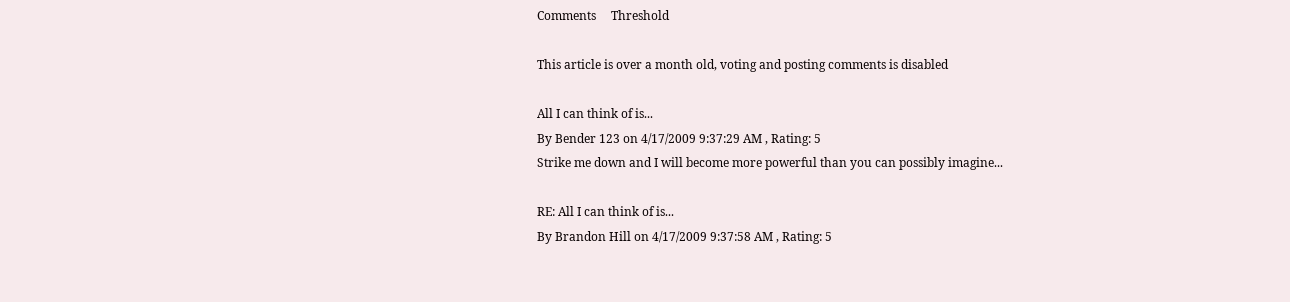Comments     Threshold

This article is over a month old, voting and posting comments is disabled

All I can think of is...
By Bender 123 on 4/17/2009 9:37:29 AM , Rating: 5
Strike me down and I will become more powerful than you can possibly imagine...

RE: All I can think of is...
By Brandon Hill on 4/17/2009 9:37:58 AM , Rating: 5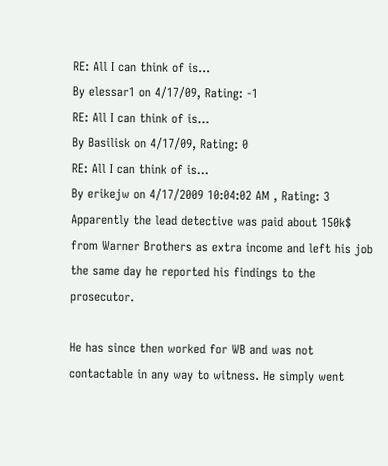RE: All I can think of is...
By elessar1 on 4/17/09, Rating: -1
RE: All I can think of is...
By Basilisk on 4/17/09, Rating: 0
RE: All I can think of is...
By erikejw on 4/17/2009 10:04:02 AM , Rating: 3
Apparently the lead detective was paid about 150k$ from Warner Brothers as extra income and left his job the same day he reported his findings to the prosecutor.

He has since then worked for WB and was not contactable in any way to witness. He simply went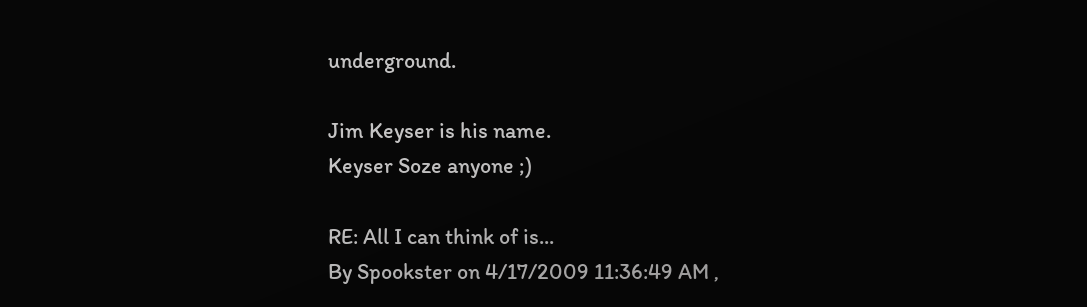underground.

Jim Keyser is his name.
Keyser Soze anyone ;)

RE: All I can think of is...
By Spookster on 4/17/2009 11:36:49 AM ,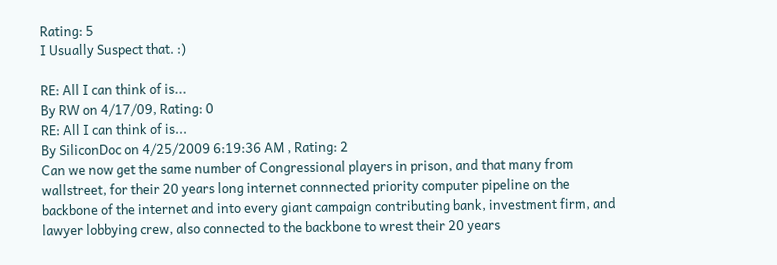Rating: 5
I Usually Suspect that. :)

RE: All I can think of is...
By RW on 4/17/09, Rating: 0
RE: All I can think of is...
By SiliconDoc on 4/25/2009 6:19:36 AM , Rating: 2
Can we now get the same number of Congressional players in prison, and that many from wallstreet, for their 20 years long internet connnected priority computer pipeline on the backbone of the internet and into every giant campaign contributing bank, investment firm, and lawyer lobbying crew, also connected to the backbone to wrest their 20 years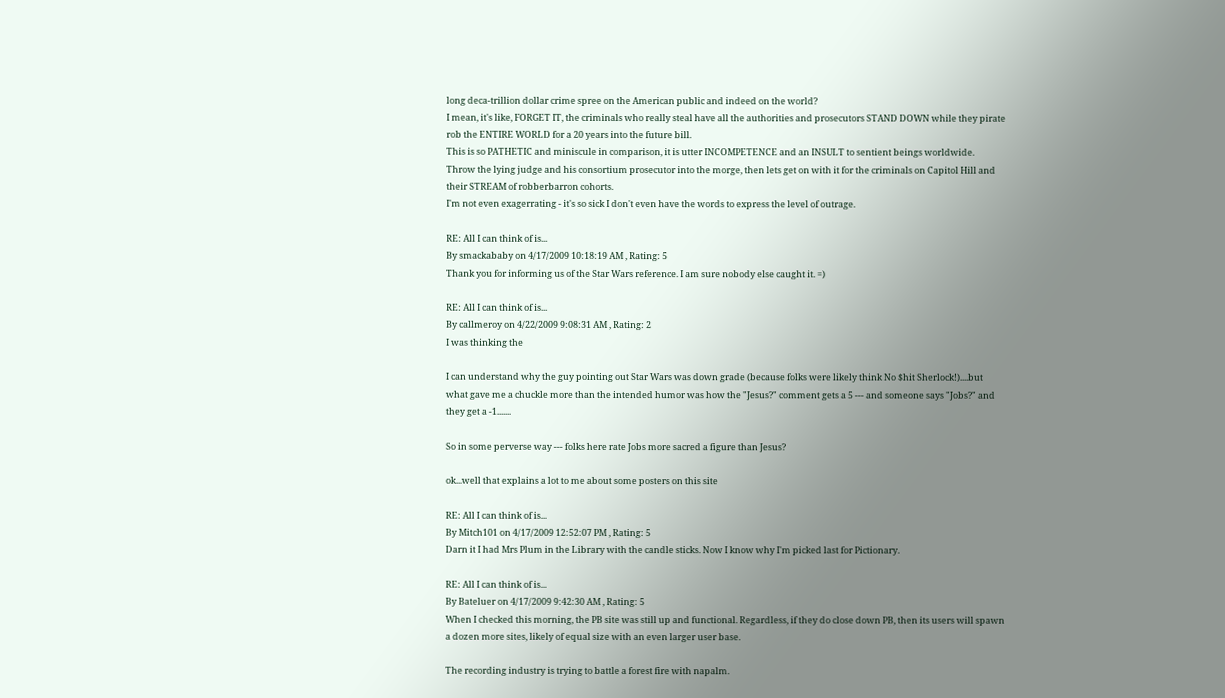long deca-trillion dollar crime spree on the American public and indeed on the world?
I mean, it's like, FORGET IT, the criminals who really steal have all the authorities and prosecutors STAND DOWN while they pirate rob the ENTIRE WORLD for a 20 years into the future bill.
This is so PATHETIC and miniscule in comparison, it is utter INCOMPETENCE and an INSULT to sentient beings worldwide.
Throw the lying judge and his consortium prosecutor into the morge, then lets get on with it for the criminals on Capitol Hill and their STREAM of robberbarron cohorts.
I'm not even exagerrating - it's so sick I don't even have the words to express the level of outrage.

RE: All I can think of is...
By smackababy on 4/17/2009 10:18:19 AM , Rating: 5
Thank you for informing us of the Star Wars reference. I am sure nobody else caught it. =)

RE: All I can think of is...
By callmeroy on 4/22/2009 9:08:31 AM , Rating: 2
I was thinking the

I can understand why the guy pointing out Star Wars was down grade (because folks were likely think No $hit Sherlock!)....but what gave me a chuckle more than the intended humor was how the "Jesus?" comment gets a 5 --- and someone says "Jobs?" and they get a -1.......

So in some perverse way --- folks here rate Jobs more sacred a figure than Jesus?

ok...well that explains a lot to me about some posters on this site

RE: All I can think of is...
By Mitch101 on 4/17/2009 12:52:07 PM , Rating: 5
Darn it I had Mrs Plum in the Library with the candle sticks. Now I know why I'm picked last for Pictionary.

RE: All I can think of is...
By Bateluer on 4/17/2009 9:42:30 AM , Rating: 5
When I checked this morning, the PB site was still up and functional. Regardless, if they do close down PB, then its users will spawn a dozen more sites, likely of equal size with an even larger user base.

The recording industry is trying to battle a forest fire with napalm.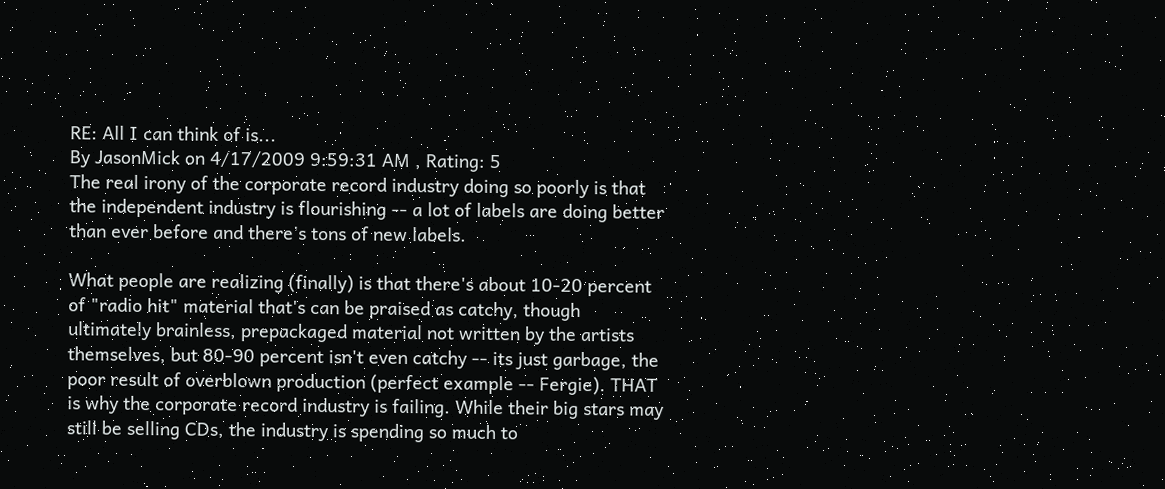RE: All I can think of is...
By JasonMick on 4/17/2009 9:59:31 AM , Rating: 5
The real irony of the corporate record industry doing so poorly is that the independent industry is flourishing -- a lot of labels are doing better than ever before and there's tons of new labels.

What people are realizing (finally) is that there's about 10-20 percent of "radio hit" material that's can be praised as catchy, though ultimately brainless, prepackaged material not written by the artists themselves, but 80-90 percent isn't even catchy -- its just garbage, the poor result of overblown production (perfect example -- Fergie). THAT is why the corporate record industry is failing. While their big stars may still be selling CDs, the industry is spending so much to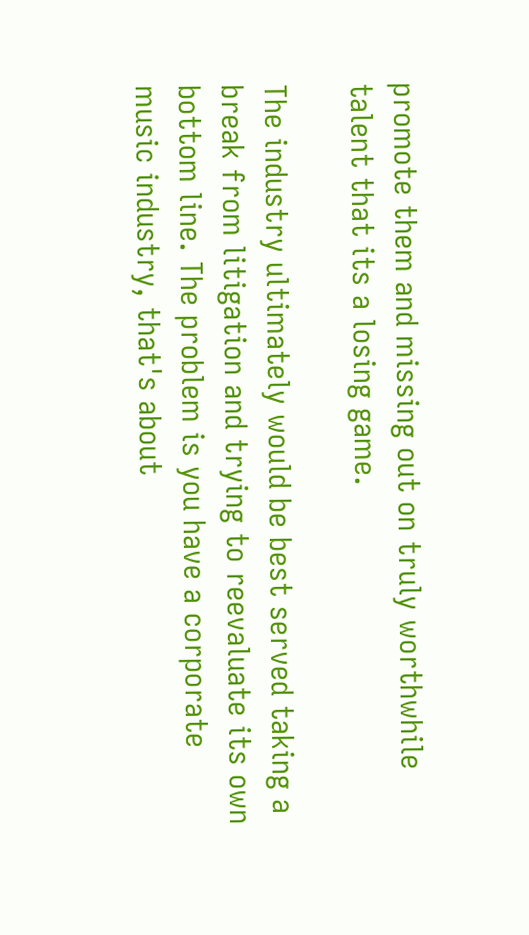promote them and missing out on truly worthwhile talent that its a losing game.

The industry ultimately would be best served taking a break from litigation and trying to reevaluate its own bottom line. The problem is you have a corporate music industry, that's about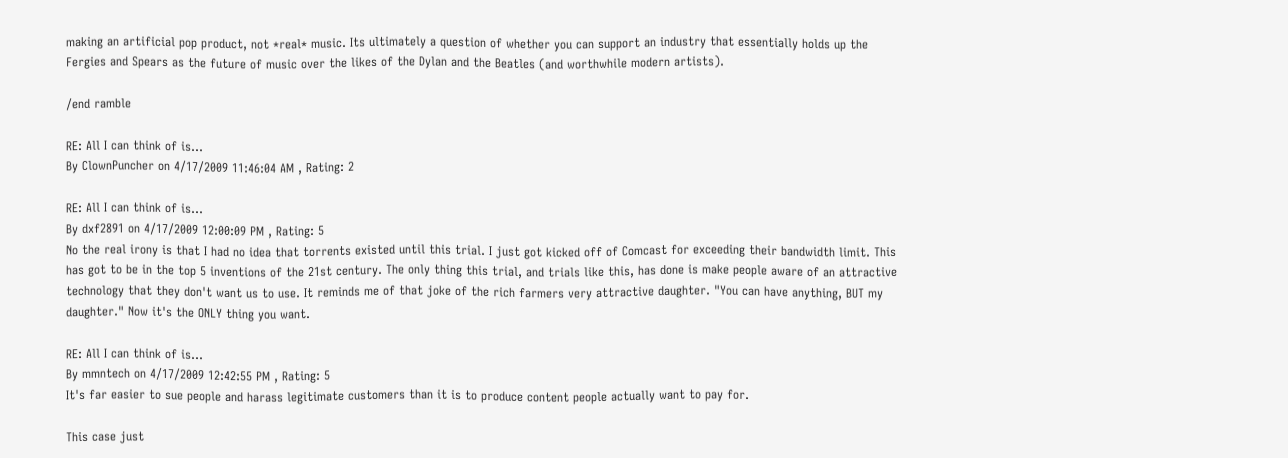making an artificial pop product, not *real* music. Its ultimately a question of whether you can support an industry that essentially holds up the Fergies and Spears as the future of music over the likes of the Dylan and the Beatles (and worthwhile modern artists).

/end ramble

RE: All I can think of is...
By ClownPuncher on 4/17/2009 11:46:04 AM , Rating: 2

RE: All I can think of is...
By dxf2891 on 4/17/2009 12:00:09 PM , Rating: 5
No the real irony is that I had no idea that torrents existed until this trial. I just got kicked off of Comcast for exceeding their bandwidth limit. This has got to be in the top 5 inventions of the 21st century. The only thing this trial, and trials like this, has done is make people aware of an attractive technology that they don't want us to use. It reminds me of that joke of the rich farmers very attractive daughter. "You can have anything, BUT my daughter." Now it's the ONLY thing you want.

RE: All I can think of is...
By mmntech on 4/17/2009 12:42:55 PM , Rating: 5
It's far easier to sue people and harass legitimate customers than it is to produce content people actually want to pay for.

This case just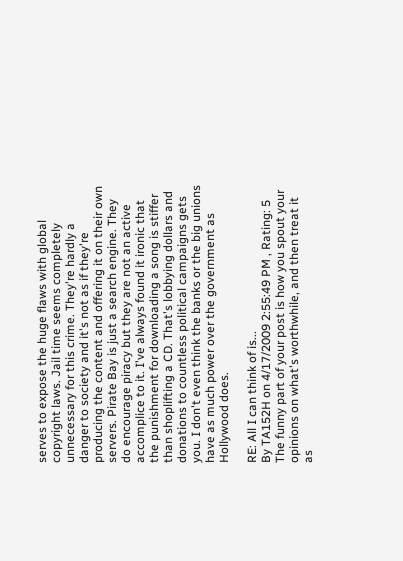serves to expose the huge flaws with global copyright laws. Jail time seems completely unnecessary for this crime. They're hardly a danger to society and it's not as if they're producing the content and offering it on their own servers. Pirate Bay is just a search engine. They do encourage piracy but they are not an active accomplice to it. I've always found it ironic that the punishment for downloading a song is stiffer than shoplifting a CD. That's lobbying dollars and donations to countless political campaigns gets you. I don't even think the banks or the big unions have as much power over the government as Hollywood does.

RE: All I can think of is...
By TA152H on 4/17/2009 2:55:49 PM , Rating: 5
The funny part of your post is how you spout your opinions on what's worthwhile, and then treat it as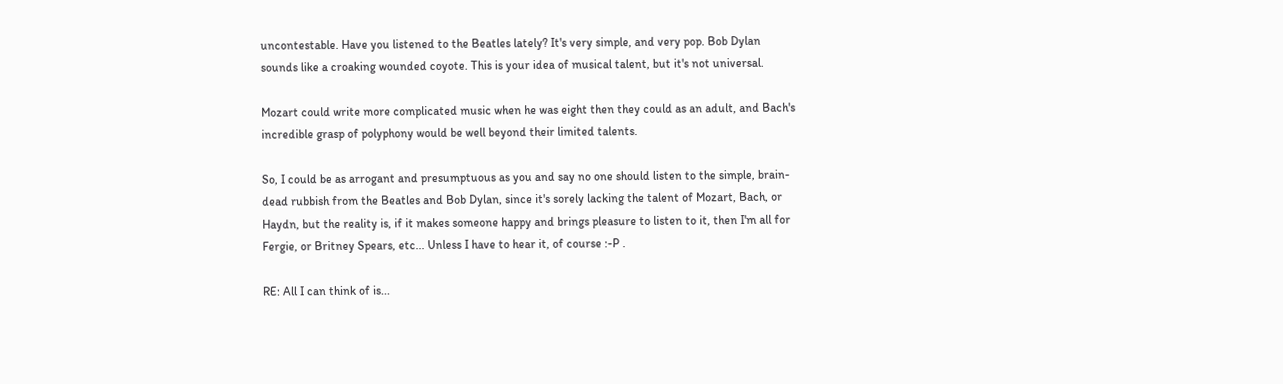uncontestable. Have you listened to the Beatles lately? It's very simple, and very pop. Bob Dylan sounds like a croaking wounded coyote. This is your idea of musical talent, but it's not universal.

Mozart could write more complicated music when he was eight then they could as an adult, and Bach's incredible grasp of polyphony would be well beyond their limited talents.

So, I could be as arrogant and presumptuous as you and say no one should listen to the simple, brain-dead rubbish from the Beatles and Bob Dylan, since it's sorely lacking the talent of Mozart, Bach, or Haydn, but the reality is, if it makes someone happy and brings pleasure to listen to it, then I'm all for Fergie, or Britney Spears, etc... Unless I have to hear it, of course :-P .

RE: All I can think of is...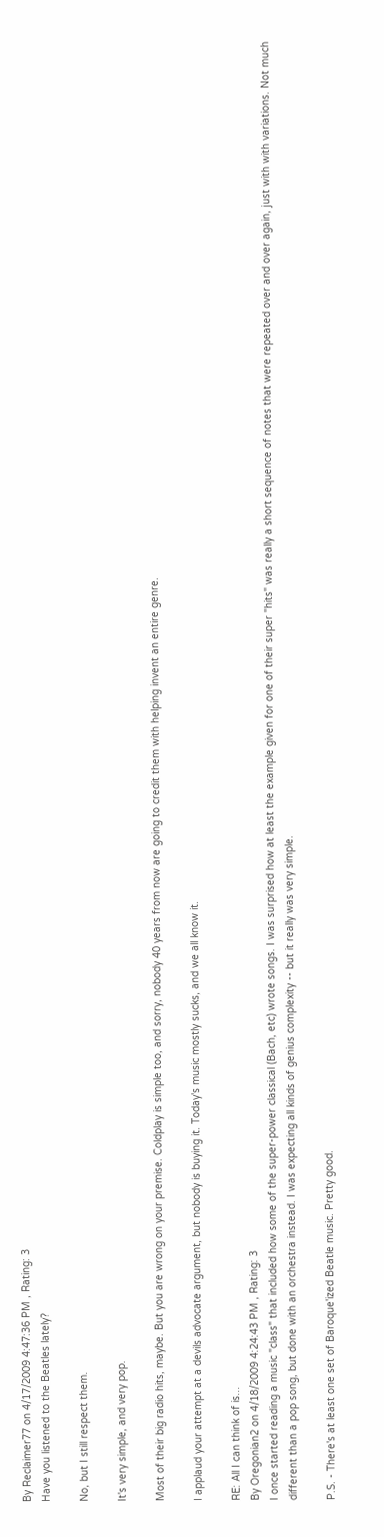By Reclaimer77 on 4/17/2009 4:47:36 PM , Rating: 3
Have you listened to the Beatles lately?

No, but I still respect them.

It's very simple, and very pop.

Most of their big radio hits, maybe. But you are wrong on your premise. Coldplay is simple too, and sorry, nobody 40 years from now are going to credit them with helping invent an entire genre.

I applaud your attempt at a devils advocate argument, but nobody is buying it. Today's music mostly sucks, and we all know it.

RE: All I can think of is...
By Oregonian2 on 4/18/2009 4:24:43 PM , Rating: 3
I once started reading a music "class" that included how some of the super-power classical (Bach, etc) wrote songs. I was surprised how at least the example given for one of their super "hits" was really a short sequence of notes that were repeated over and over again, just with with variations. Not much different than a pop song, but done with an orchestra instead. I was expecting all kinds of genius complexity -- but it really was very simple.

P.S. - There's at least one set of Baroque'ized Beatle music. Pretty good.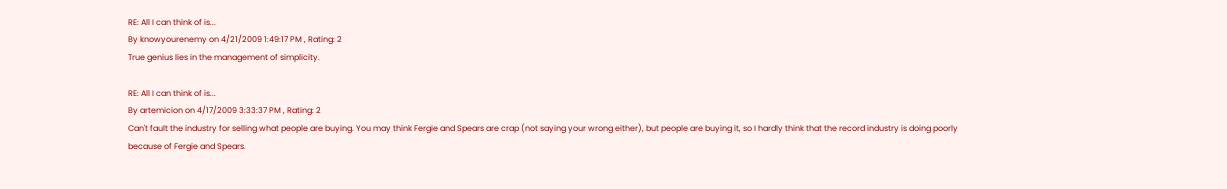RE: All I can think of is...
By knowyourenemy on 4/21/2009 1:49:17 PM , Rating: 2
True genius lies in the management of simplicity.

RE: All I can think of is...
By artemicion on 4/17/2009 3:33:37 PM , Rating: 2
Can't fault the industry for selling what people are buying. You may think Fergie and Spears are crap (not saying your wrong either), but people are buying it, so I hardly think that the record industry is doing poorly because of Fergie and Spears.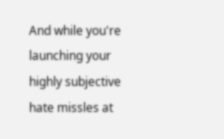And while you're launching your highly subjective hate missles at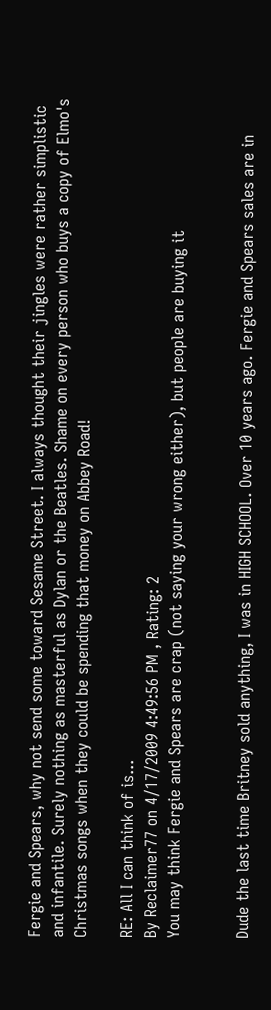Fergie and Spears, why not send some toward Sesame Street. I always thought their jingles were rather simplistic and infantile. Surely nothing as masterful as Dylan or the Beatles. Shame on every person who buys a copy of Elmo's Christmas songs when they could be spending that money on Abbey Road!

RE: All I can think of is...
By Reclaimer77 on 4/17/2009 4:49:56 PM , Rating: 2
You may think Fergie and Spears are crap (not saying your wrong either), but people are buying it


Dude the last time Britney sold anything, I was in HIGH SCHOOL. Over 10 years ago. Fergie and Spears sales are in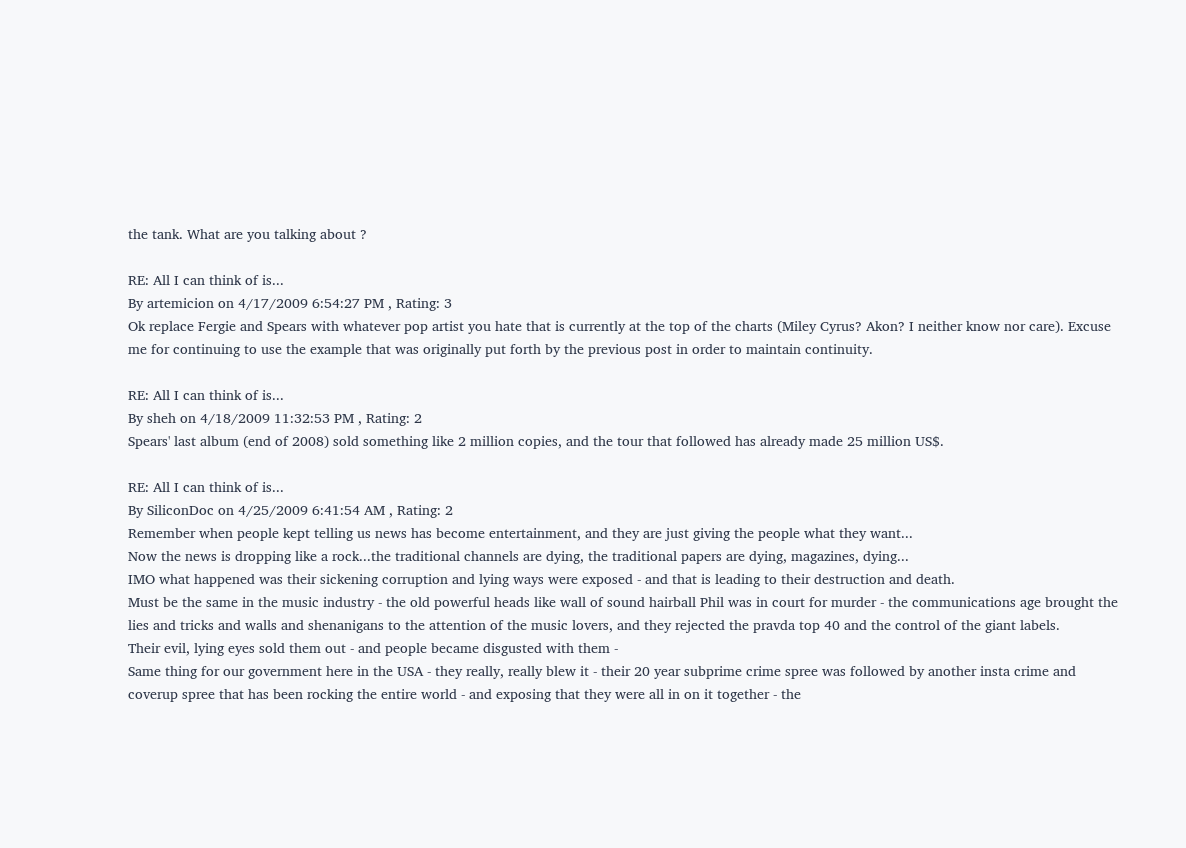the tank. What are you talking about ?

RE: All I can think of is...
By artemicion on 4/17/2009 6:54:27 PM , Rating: 3
Ok replace Fergie and Spears with whatever pop artist you hate that is currently at the top of the charts (Miley Cyrus? Akon? I neither know nor care). Excuse me for continuing to use the example that was originally put forth by the previous post in order to maintain continuity.

RE: All I can think of is...
By sheh on 4/18/2009 11:32:53 PM , Rating: 2
Spears' last album (end of 2008) sold something like 2 million copies, and the tour that followed has already made 25 million US$.

RE: All I can think of is...
By SiliconDoc on 4/25/2009 6:41:54 AM , Rating: 2
Remember when people kept telling us news has become entertainment, and they are just giving the people what they want...
Now the news is dropping like a rock...the traditional channels are dying, the traditional papers are dying, magazines, dying...
IMO what happened was their sickening corruption and lying ways were exposed - and that is leading to their destruction and death.
Must be the same in the music industry - the old powerful heads like wall of sound hairball Phil was in court for murder - the communications age brought the lies and tricks and walls and shenanigans to the attention of the music lovers, and they rejected the pravda top 40 and the control of the giant labels.
Their evil, lying eyes sold them out - and people became disgusted with them -
Same thing for our government here in the USA - they really, really blew it - their 20 year subprime crime spree was followed by another insta crime and coverup spree that has been rocking the entire world - and exposing that they were all in on it together - the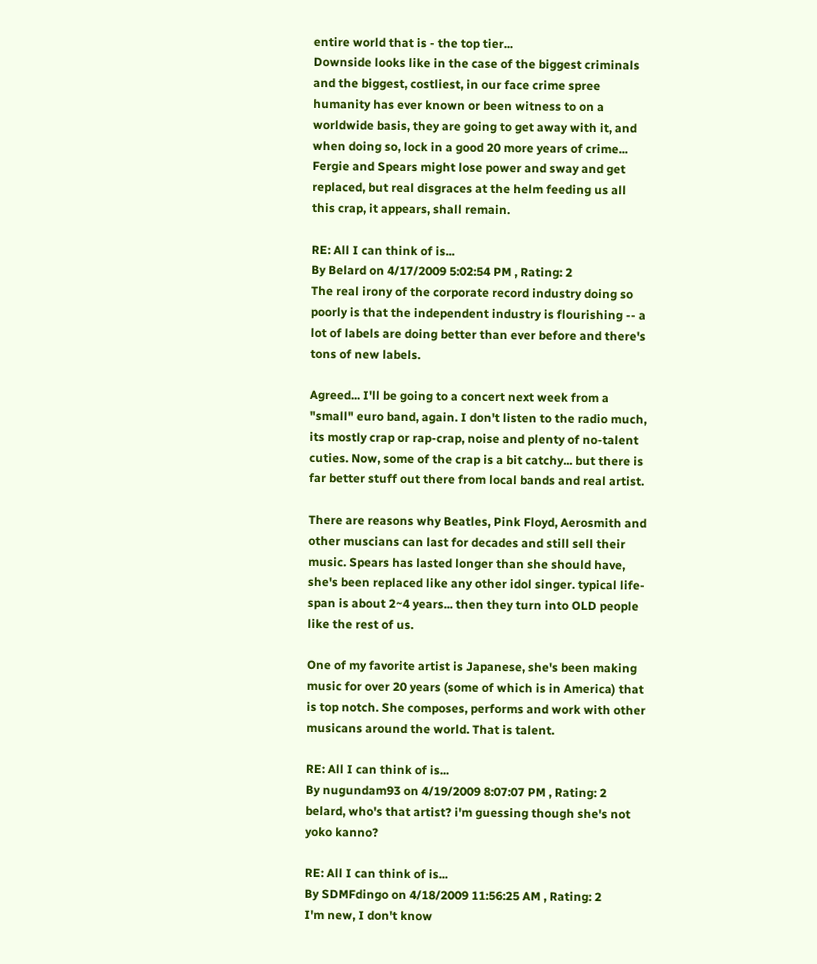entire world that is - the top tier...
Downside looks like in the case of the biggest criminals and the biggest, costliest, in our face crime spree humanity has ever known or been witness to on a worldwide basis, they are going to get away with it, and when doing so, lock in a good 20 more years of crime...
Fergie and Spears might lose power and sway and get replaced, but real disgraces at the helm feeding us all this crap, it appears, shall remain.

RE: All I can think of is...
By Belard on 4/17/2009 5:02:54 PM , Rating: 2
The real irony of the corporate record industry doing so poorly is that the independent industry is flourishing -- a lot of labels are doing better than ever before and there's tons of new labels.

Agreed... I'll be going to a concert next week from a "small" euro band, again. I don't listen to the radio much, its mostly crap or rap-crap, noise and plenty of no-talent cuties. Now, some of the crap is a bit catchy... but there is far better stuff out there from local bands and real artist.

There are reasons why Beatles, Pink Floyd, Aerosmith and other muscians can last for decades and still sell their music. Spears has lasted longer than she should have, she's been replaced like any other idol singer. typical life-span is about 2~4 years... then they turn into OLD people like the rest of us.

One of my favorite artist is Japanese, she's been making music for over 20 years (some of which is in America) that is top notch. She composes, performs and work with other musicans around the world. That is talent.

RE: All I can think of is...
By nugundam93 on 4/19/2009 8:07:07 PM , Rating: 2
belard, who's that artist? i'm guessing though she's not yoko kanno?

RE: All I can think of is...
By SDMFdingo on 4/18/2009 11:56:25 AM , Rating: 2
I'm new, I don't know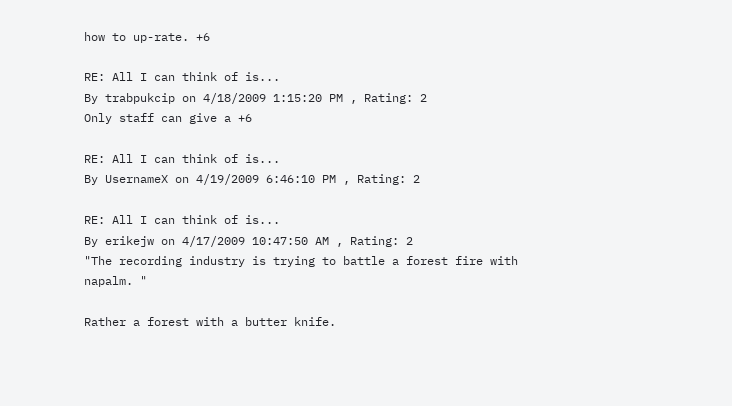how to up-rate. +6

RE: All I can think of is...
By trabpukcip on 4/18/2009 1:15:20 PM , Rating: 2
Only staff can give a +6

RE: All I can think of is...
By UsernameX on 4/19/2009 6:46:10 PM , Rating: 2

RE: All I can think of is...
By erikejw on 4/17/2009 10:47:50 AM , Rating: 2
"The recording industry is trying to battle a forest fire with napalm. "

Rather a forest with a butter knife.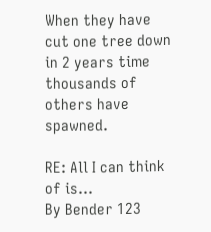When they have cut one tree down in 2 years time thousands of others have spawned.

RE: All I can think of is...
By Bender 123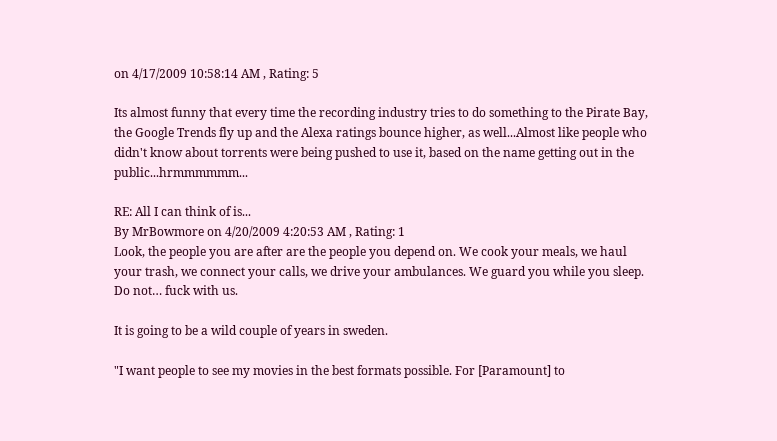on 4/17/2009 10:58:14 AM , Rating: 5

Its almost funny that every time the recording industry tries to do something to the Pirate Bay, the Google Trends fly up and the Alexa ratings bounce higher, as well...Almost like people who didn't know about torrents were being pushed to use it, based on the name getting out in the public...hrmmmmmm...

RE: All I can think of is...
By MrBowmore on 4/20/2009 4:20:53 AM , Rating: 1
Look, the people you are after are the people you depend on. We cook your meals, we haul your trash, we connect your calls, we drive your ambulances. We guard you while you sleep. Do not… fuck with us.

It is going to be a wild couple of years in sweden.

"I want people to see my movies in the best formats possible. For [Paramount] to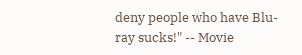deny people who have Blu-ray sucks!" -- Movie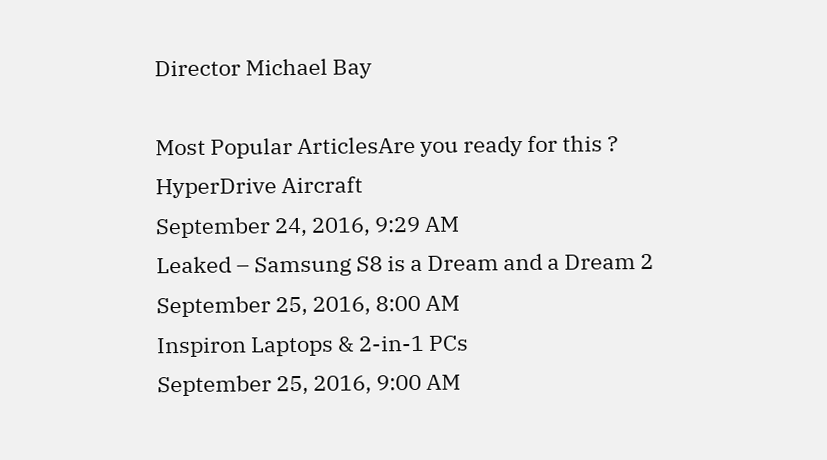Director Michael Bay

Most Popular ArticlesAre you ready for this ? HyperDrive Aircraft
September 24, 2016, 9:29 AM
Leaked – Samsung S8 is a Dream and a Dream 2
September 25, 2016, 8:00 AM
Inspiron Laptops & 2-in-1 PCs
September 25, 2016, 9:00 AM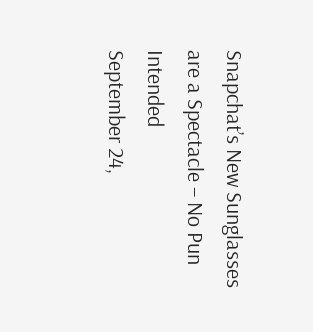Snapchat’s New Sunglasses are a Spectacle – No Pun Intended
September 24,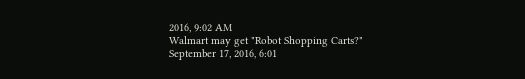2016, 9:02 AM
Walmart may get "Robot Shopping Carts?"
September 17, 2016, 6:01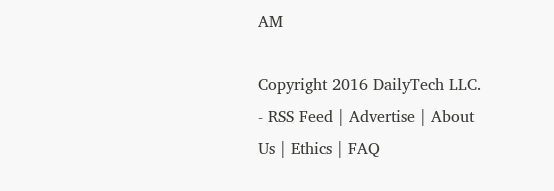AM

Copyright 2016 DailyTech LLC. - RSS Feed | Advertise | About Us | Ethics | FAQ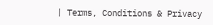| Terms, Conditions & Privacy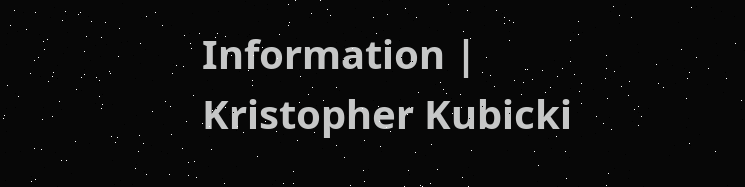Information | Kristopher Kubicki